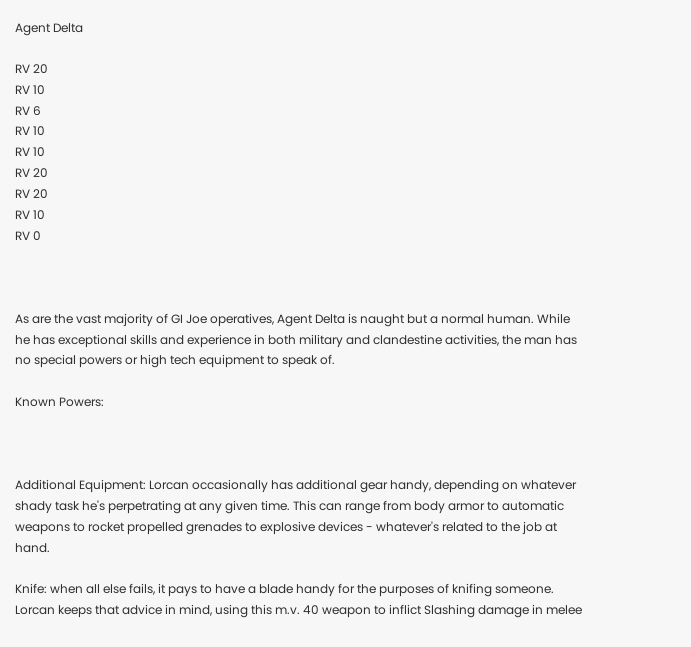Agent Delta

RV 20
RV 10
RV 6
RV 10
RV 10
RV 20
RV 20
RV 10
RV 0



As are the vast majority of GI Joe operatives, Agent Delta is naught but a normal human. While he has exceptional skills and experience in both military and clandestine activities, the man has no special powers or high tech equipment to speak of.

Known Powers:



Additional Equipment: Lorcan occasionally has additional gear handy, depending on whatever shady task he's perpetrating at any given time. This can range from body armor to automatic weapons to rocket propelled grenades to explosive devices - whatever's related to the job at hand.

Knife: when all else fails, it pays to have a blade handy for the purposes of knifing someone. Lorcan keeps that advice in mind, using this m.v. 40 weapon to inflict Slashing damage in melee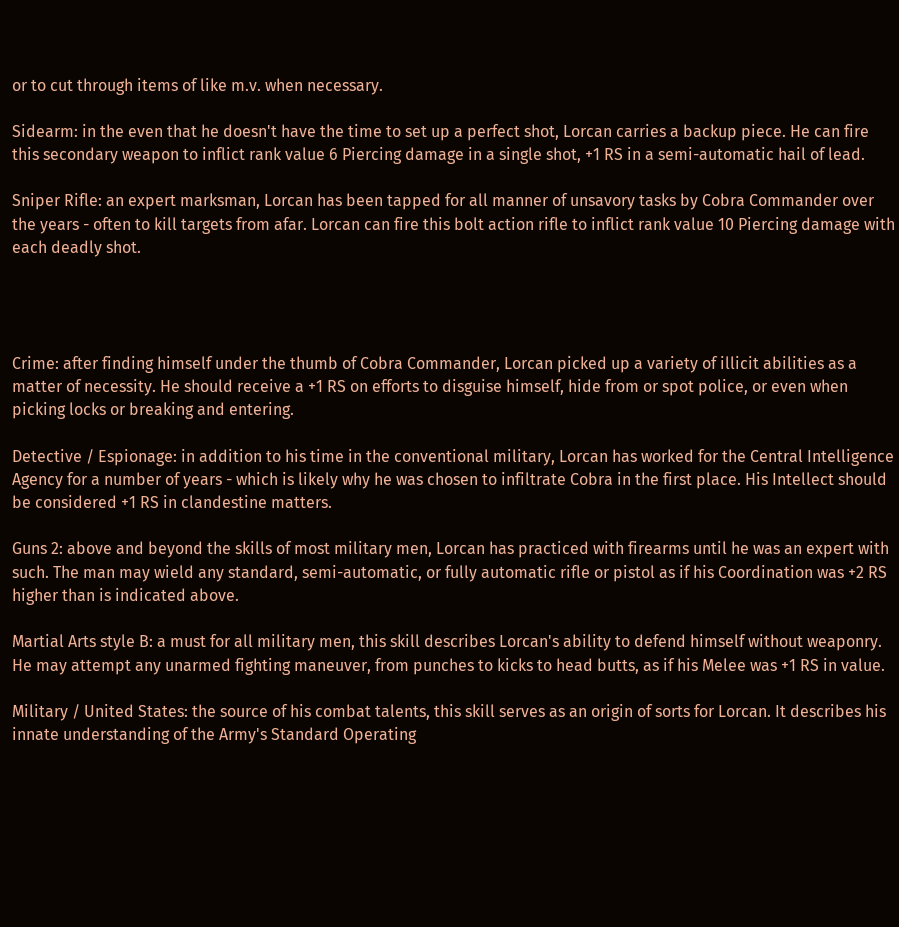or to cut through items of like m.v. when necessary.

Sidearm: in the even that he doesn't have the time to set up a perfect shot, Lorcan carries a backup piece. He can fire this secondary weapon to inflict rank value 6 Piercing damage in a single shot, +1 RS in a semi-automatic hail of lead.

Sniper Rifle: an expert marksman, Lorcan has been tapped for all manner of unsavory tasks by Cobra Commander over the years - often to kill targets from afar. Lorcan can fire this bolt action rifle to inflict rank value 10 Piercing damage with each deadly shot.




Crime: after finding himself under the thumb of Cobra Commander, Lorcan picked up a variety of illicit abilities as a matter of necessity. He should receive a +1 RS on efforts to disguise himself, hide from or spot police, or even when picking locks or breaking and entering.

Detective / Espionage: in addition to his time in the conventional military, Lorcan has worked for the Central Intelligence Agency for a number of years - which is likely why he was chosen to infiltrate Cobra in the first place. His Intellect should be considered +1 RS in clandestine matters.

Guns 2: above and beyond the skills of most military men, Lorcan has practiced with firearms until he was an expert with such. The man may wield any standard, semi-automatic, or fully automatic rifle or pistol as if his Coordination was +2 RS higher than is indicated above.

Martial Arts style B: a must for all military men, this skill describes Lorcan's ability to defend himself without weaponry. He may attempt any unarmed fighting maneuver, from punches to kicks to head butts, as if his Melee was +1 RS in value.

Military / United States: the source of his combat talents, this skill serves as an origin of sorts for Lorcan. It describes his innate understanding of the Army's Standard Operating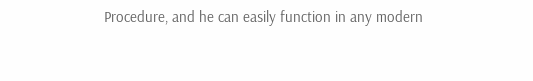Procedure, and he can easily function in any modern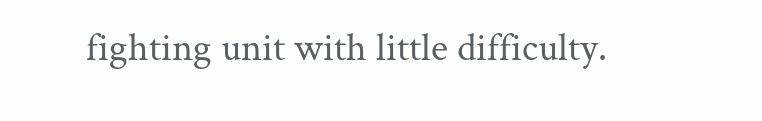fighting unit with little difficulty.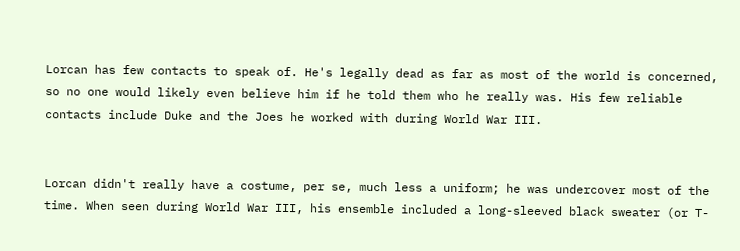Lorcan has few contacts to speak of. He's legally dead as far as most of the world is concerned, so no one would likely even believe him if he told them who he really was. His few reliable contacts include Duke and the Joes he worked with during World War III.


Lorcan didn't really have a costume, per se, much less a uniform; he was undercover most of the time. When seen during World War III, his ensemble included a long-sleeved black sweater (or T-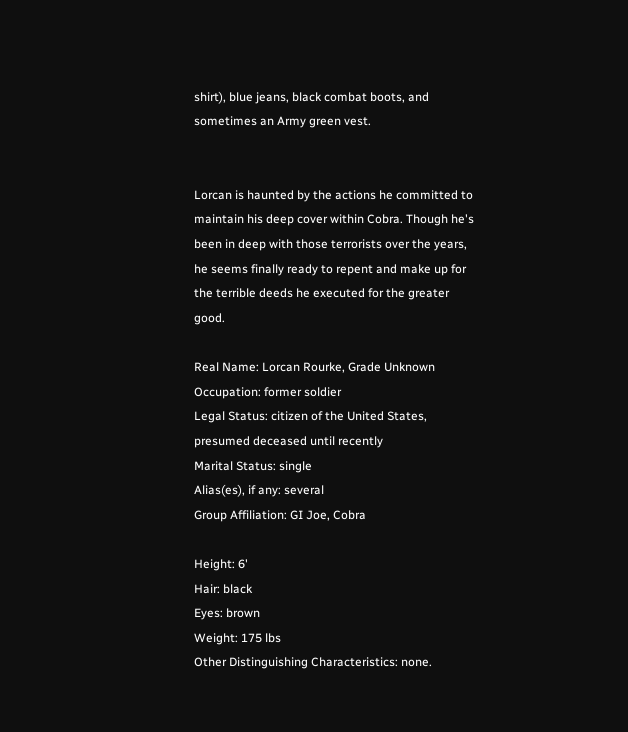shirt), blue jeans, black combat boots, and sometimes an Army green vest.


Lorcan is haunted by the actions he committed to maintain his deep cover within Cobra. Though he's been in deep with those terrorists over the years, he seems finally ready to repent and make up for the terrible deeds he executed for the greater good.

Real Name: Lorcan Rourke, Grade Unknown
Occupation: former soldier
Legal Status: citizen of the United States, presumed deceased until recently
Marital Status: single
Alias(es), if any: several
Group Affiliation: GI Joe, Cobra

Height: 6'
Hair: black
Eyes: brown
Weight: 175 lbs
Other Distinguishing Characteristics: none.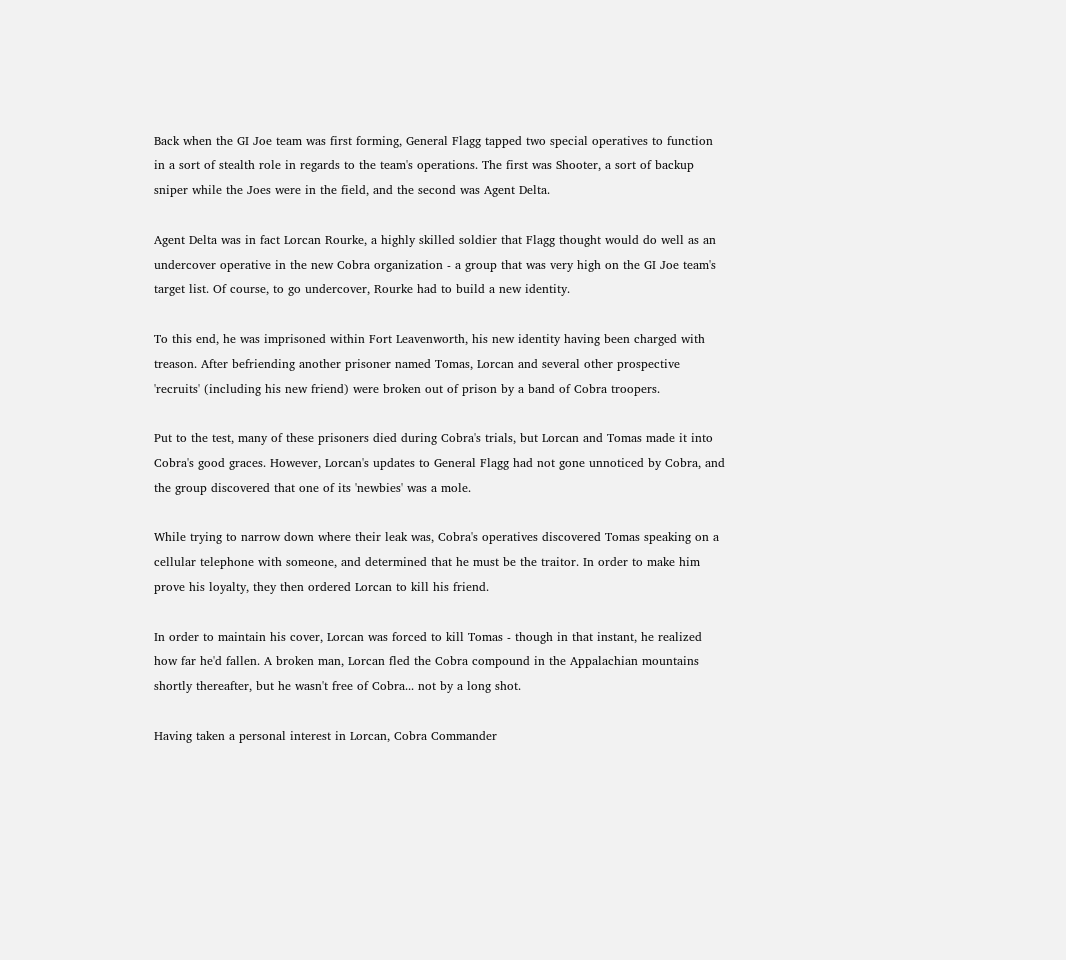Back when the GI Joe team was first forming, General Flagg tapped two special operatives to function in a sort of stealth role in regards to the team's operations. The first was Shooter, a sort of backup sniper while the Joes were in the field, and the second was Agent Delta.

Agent Delta was in fact Lorcan Rourke, a highly skilled soldier that Flagg thought would do well as an undercover operative in the new Cobra organization - a group that was very high on the GI Joe team's target list. Of course, to go undercover, Rourke had to build a new identity.

To this end, he was imprisoned within Fort Leavenworth, his new identity having been charged with treason. After befriending another prisoner named Tomas, Lorcan and several other prospective 'recruits' (including his new friend) were broken out of prison by a band of Cobra troopers.

Put to the test, many of these prisoners died during Cobra's trials, but Lorcan and Tomas made it into Cobra's good graces. However, Lorcan's updates to General Flagg had not gone unnoticed by Cobra, and the group discovered that one of its 'newbies' was a mole.

While trying to narrow down where their leak was, Cobra's operatives discovered Tomas speaking on a cellular telephone with someone, and determined that he must be the traitor. In order to make him prove his loyalty, they then ordered Lorcan to kill his friend.

In order to maintain his cover, Lorcan was forced to kill Tomas - though in that instant, he realized how far he'd fallen. A broken man, Lorcan fled the Cobra compound in the Appalachian mountains shortly thereafter, but he wasn't free of Cobra... not by a long shot.

Having taken a personal interest in Lorcan, Cobra Commander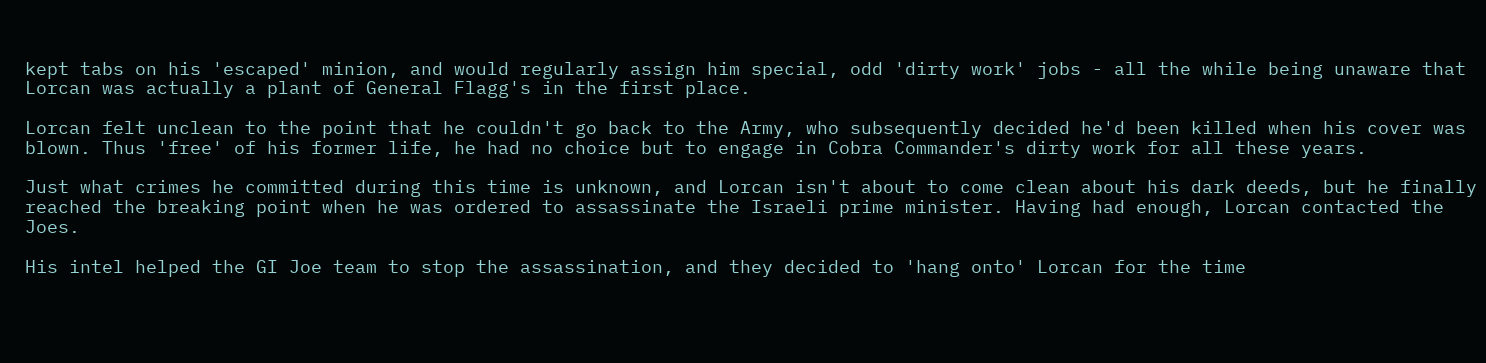kept tabs on his 'escaped' minion, and would regularly assign him special, odd 'dirty work' jobs - all the while being unaware that Lorcan was actually a plant of General Flagg's in the first place.

Lorcan felt unclean to the point that he couldn't go back to the Army, who subsequently decided he'd been killed when his cover was blown. Thus 'free' of his former life, he had no choice but to engage in Cobra Commander's dirty work for all these years.

Just what crimes he committed during this time is unknown, and Lorcan isn't about to come clean about his dark deeds, but he finally reached the breaking point when he was ordered to assassinate the Israeli prime minister. Having had enough, Lorcan contacted the Joes.

His intel helped the GI Joe team to stop the assassination, and they decided to 'hang onto' Lorcan for the time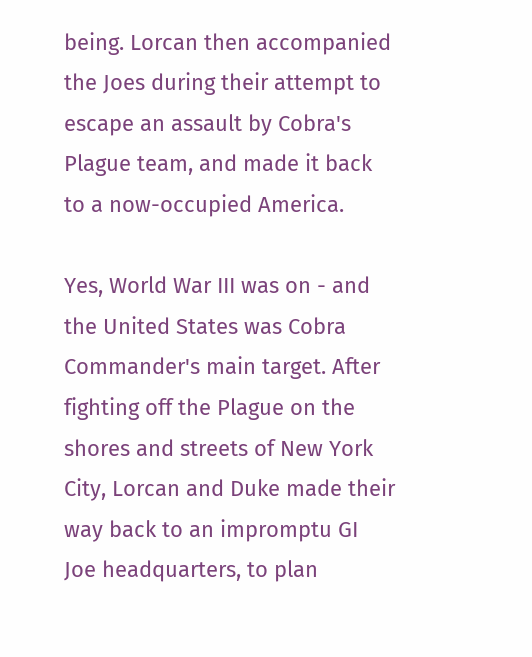being. Lorcan then accompanied the Joes during their attempt to escape an assault by Cobra's Plague team, and made it back to a now-occupied America.

Yes, World War III was on - and the United States was Cobra Commander's main target. After fighting off the Plague on the shores and streets of New York City, Lorcan and Duke made their way back to an impromptu GI Joe headquarters, to plan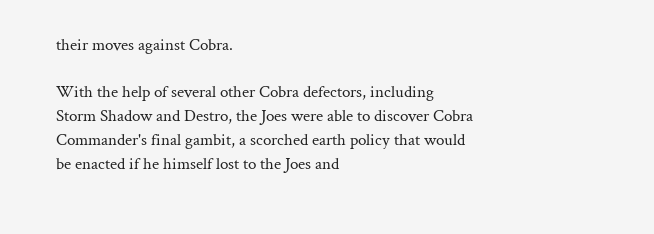their moves against Cobra.

With the help of several other Cobra defectors, including Storm Shadow and Destro, the Joes were able to discover Cobra Commander's final gambit, a scorched earth policy that would be enacted if he himself lost to the Joes and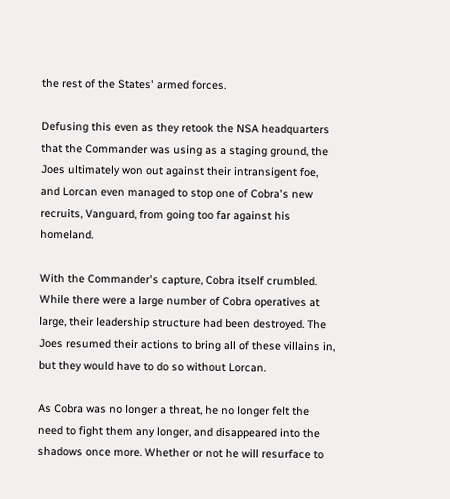the rest of the States' armed forces.

Defusing this even as they retook the NSA headquarters that the Commander was using as a staging ground, the Joes ultimately won out against their intransigent foe, and Lorcan even managed to stop one of Cobra's new recruits, Vanguard, from going too far against his homeland.

With the Commander's capture, Cobra itself crumbled. While there were a large number of Cobra operatives at large, their leadership structure had been destroyed. The Joes resumed their actions to bring all of these villains in, but they would have to do so without Lorcan.

As Cobra was no longer a threat, he no longer felt the need to fight them any longer, and disappeared into the shadows once more. Whether or not he will resurface to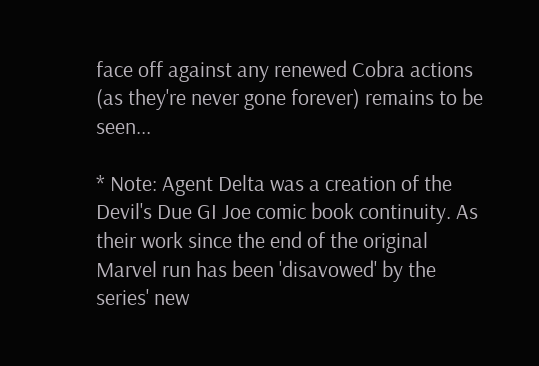face off against any renewed Cobra actions (as they're never gone forever) remains to be seen...

* Note: Agent Delta was a creation of the Devil's Due GI Joe comic book continuity. As their work since the end of the original Marvel run has been 'disavowed' by the series' new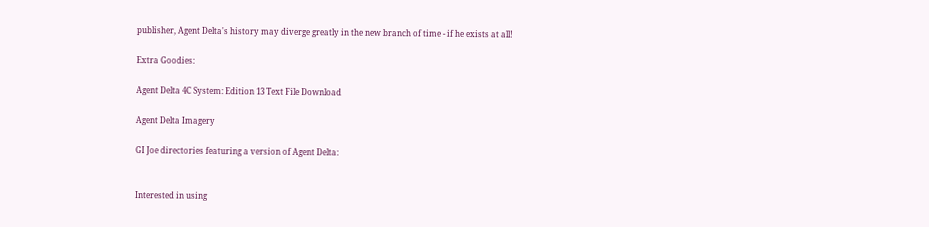publisher, Agent Delta's history may diverge greatly in the new branch of time - if he exists at all!

Extra Goodies:

Agent Delta 4C System: Edition 13 Text File Download

Agent Delta Imagery

GI Joe directories featuring a version of Agent Delta:


Interested in using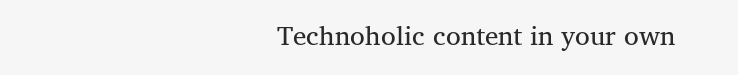Technoholic content in your own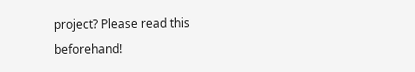project? Please read this beforehand!